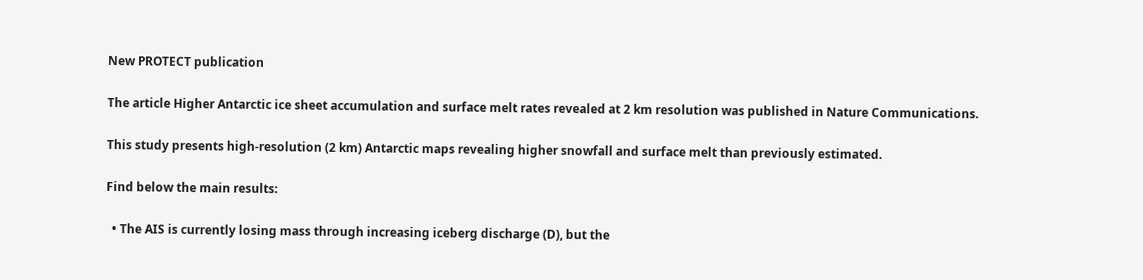New PROTECT publication

The article Higher Antarctic ice sheet accumulation and surface melt rates revealed at 2 km resolution was published in Nature Communications.

This study presents high-resolution (2 km) Antarctic maps revealing higher snowfall and surface melt than previously estimated.

Find below the main results:

  • The AIS is currently losing mass through increasing iceberg discharge (D), but the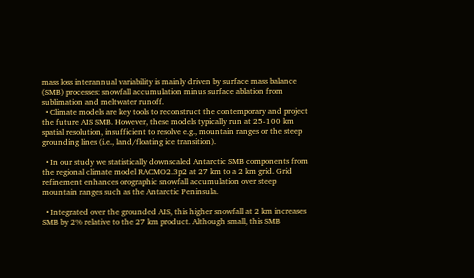mass loss interannual variability is mainly driven by surface mass balance (SMB) processes: snowfall accumulation minus surface ablation from sublimation and meltwater runoff.
  • Climate models are key tools to reconstruct the contemporary and project the future AIS SMB. However, these models typically run at 25-100 km spatial resolution, insufficient to resolve e.g., mountain ranges or the steep grounding lines (i.e., land/floating ice transition).

  • In our study we statistically downscaled Antarctic SMB components from the regional climate model RACMO2.3p2 at 27 km to a 2 km grid. Grid refinement enhances orographic snowfall accumulation over steep mountain ranges such as the Antarctic Peninsula.

  • Integrated over the grounded AIS, this higher snowfall at 2 km increases SMB by 2% relative to the 27 km product. Although small, this SMB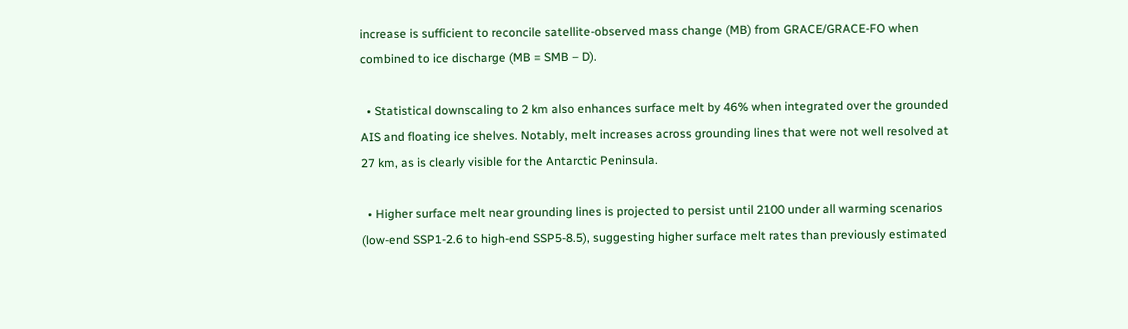increase is sufficient to reconcile satellite-observed mass change (MB) from GRACE/GRACE-FO when combined to ice discharge (MB = SMB – D).

  • Statistical downscaling to 2 km also enhances surface melt by 46% when integrated over the grounded AIS and floating ice shelves. Notably, melt increases across grounding lines that were not well resolved at 27 km, as is clearly visible for the Antarctic Peninsula.

  • Higher surface melt near grounding lines is projected to persist until 2100 under all warming scenarios (low-end SSP1-2.6 to high-end SSP5-8.5), suggesting higher surface melt rates than previously estimated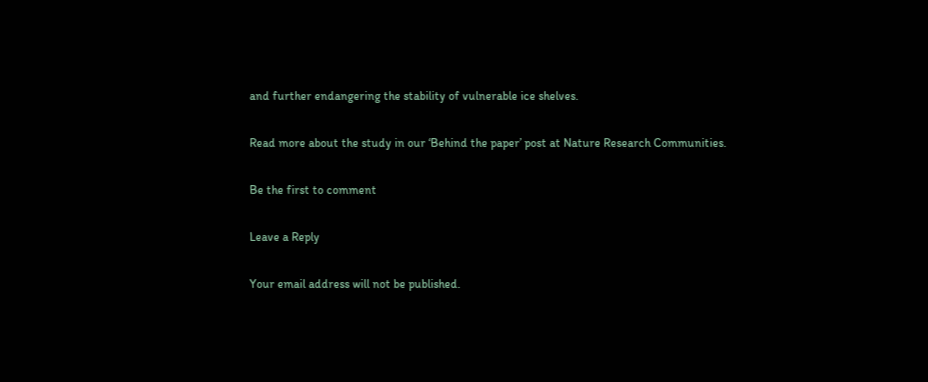and further endangering the stability of vulnerable ice shelves.

Read more about the study in our ‘Behind the paper’ post at Nature Research Communities.

Be the first to comment

Leave a Reply

Your email address will not be published.